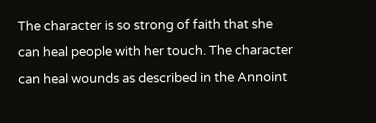The character is so strong of faith that she can heal people with her touch. The character can heal wounds as described in the Annoint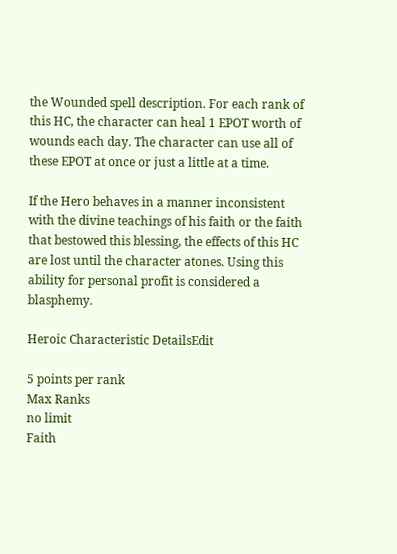the Wounded spell description. For each rank of this HC, the character can heal 1 EPOT worth of wounds each day. The character can use all of these EPOT at once or just a little at a time.

If the Hero behaves in a manner inconsistent with the divine teachings of his faith or the faith that bestowed this blessing, the effects of this HC are lost until the character atones. Using this ability for personal profit is considered a blasphemy.

Heroic Characteristic DetailsEdit

5 points per rank
Max Ranks
no limit
Faith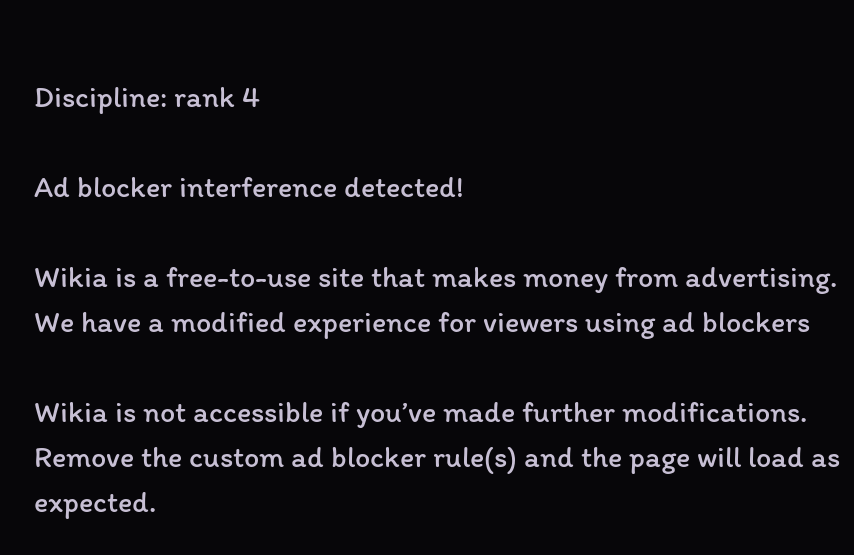Discipline: rank 4

Ad blocker interference detected!

Wikia is a free-to-use site that makes money from advertising. We have a modified experience for viewers using ad blockers

Wikia is not accessible if you’ve made further modifications. Remove the custom ad blocker rule(s) and the page will load as expected.